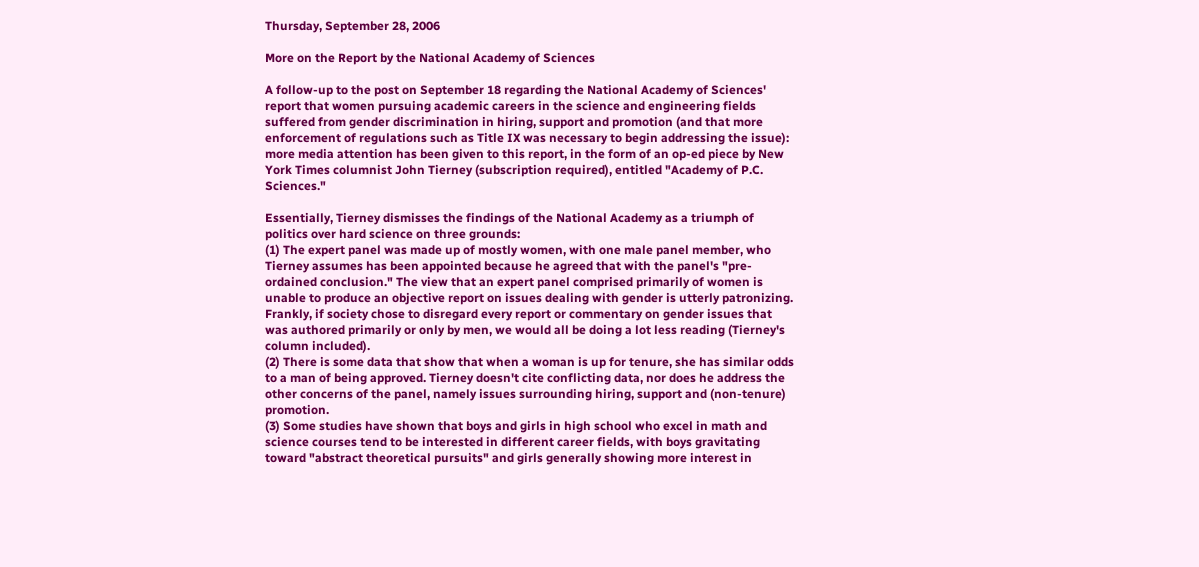Thursday, September 28, 2006

More on the Report by the National Academy of Sciences

A follow-up to the post on September 18 regarding the National Academy of Sciences' report that women pursuing academic careers in the science and engineering fields suffered from gender discrimination in hiring, support and promotion (and that more enforcement of regulations such as Title IX was necessary to begin addressing the issue): more media attention has been given to this report, in the form of an op-ed piece by New York Times columnist John Tierney (subscription required), entitled "Academy of P.C. Sciences."

Essentially, Tierney dismisses the findings of the National Academy as a triumph of politics over hard science on three grounds:
(1) The expert panel was made up of mostly women, with one male panel member, who Tierney assumes has been appointed because he agreed that with the panel's "pre-ordained conclusion." The view that an expert panel comprised primarily of women is unable to produce an objective report on issues dealing with gender is utterly patronizing. Frankly, if society chose to disregard every report or commentary on gender issues that was authored primarily or only by men, we would all be doing a lot less reading (Tierney's column included).
(2) There is some data that show that when a woman is up for tenure, she has similar odds to a man of being approved. Tierney doesn't cite conflicting data, nor does he address the other concerns of the panel, namely issues surrounding hiring, support and (non-tenure) promotion.
(3) Some studies have shown that boys and girls in high school who excel in math and science courses tend to be interested in different career fields, with boys gravitating toward "abstract theoretical pursuits" and girls generally showing more interest in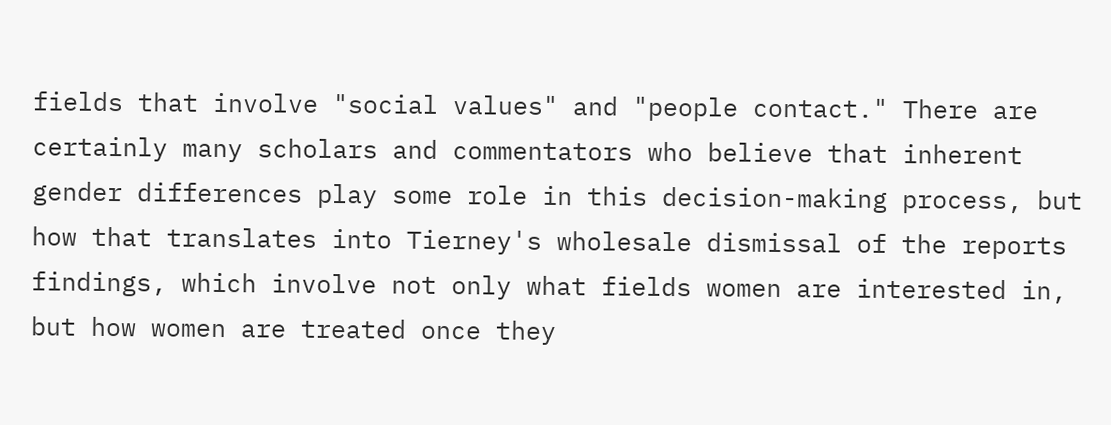fields that involve "social values" and "people contact." There are certainly many scholars and commentators who believe that inherent gender differences play some role in this decision-making process, but how that translates into Tierney's wholesale dismissal of the reports findings, which involve not only what fields women are interested in, but how women are treated once they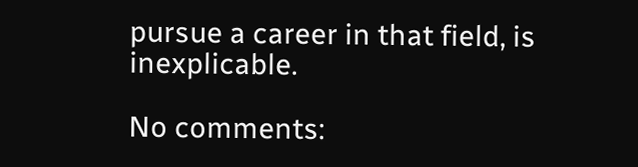pursue a career in that field, is inexplicable.

No comments: